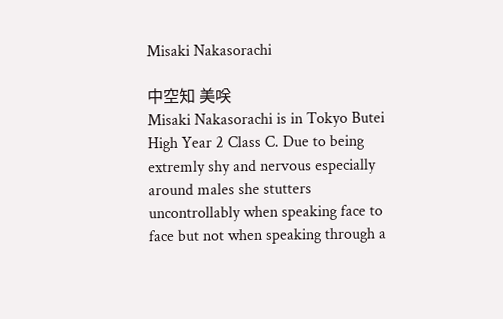Misaki Nakasorachi

中空知 美咲
Misaki Nakasorachi is in Tokyo Butei High Year 2 Class C. Due to being extremly shy and nervous especially around males she stutters uncontrollably when speaking face to face but not when speaking through a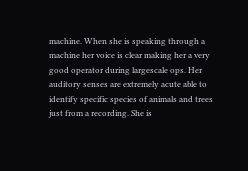machine. When she is speaking through a machine her voice is clear making her a very good operator during largescale ops. Her auditory senses are extremely acute able to identify specific species of animals and trees just from a recording. She is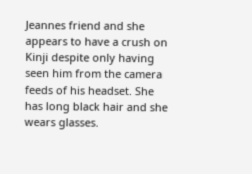Jeannes friend and she appears to have a crush on Kinji despite only having seen him from the camera feeds of his headset. She has long black hair and she wears glasses.